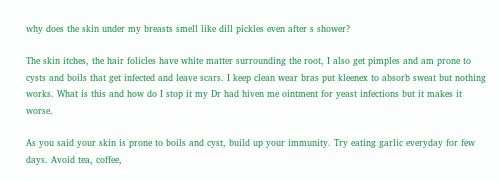why does the skin under my breasts smell like dill pickles even after s shower?

The skin itches, the hair folicles have white matter surrounding the root, I also get pimples and am prone to cysts and boils that get infected and leave scars. I keep clean wear bras put kleenex to absorb sweat but nothing works. What is this and how do I stop it my Dr had hiven me ointment for yeast infections but it makes it worse.

As you said your skin is prone to boils and cyst, build up your immunity. Try eating garlic everyday for few days. Avoid tea, coffee,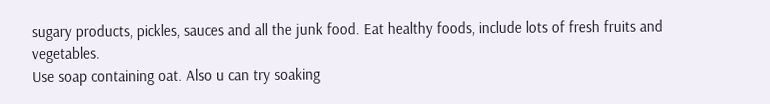sugary products, pickles, sauces and all the junk food. Eat healthy foods, include lots of fresh fruits and vegetables.
Use soap containing oat. Also u can try soaking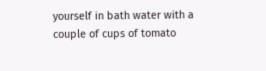yourself in bath water with a couple of cups of tomato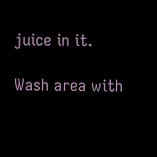juice in it.

Wash area with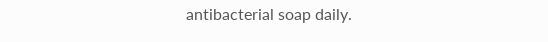antibacterial soap daily.